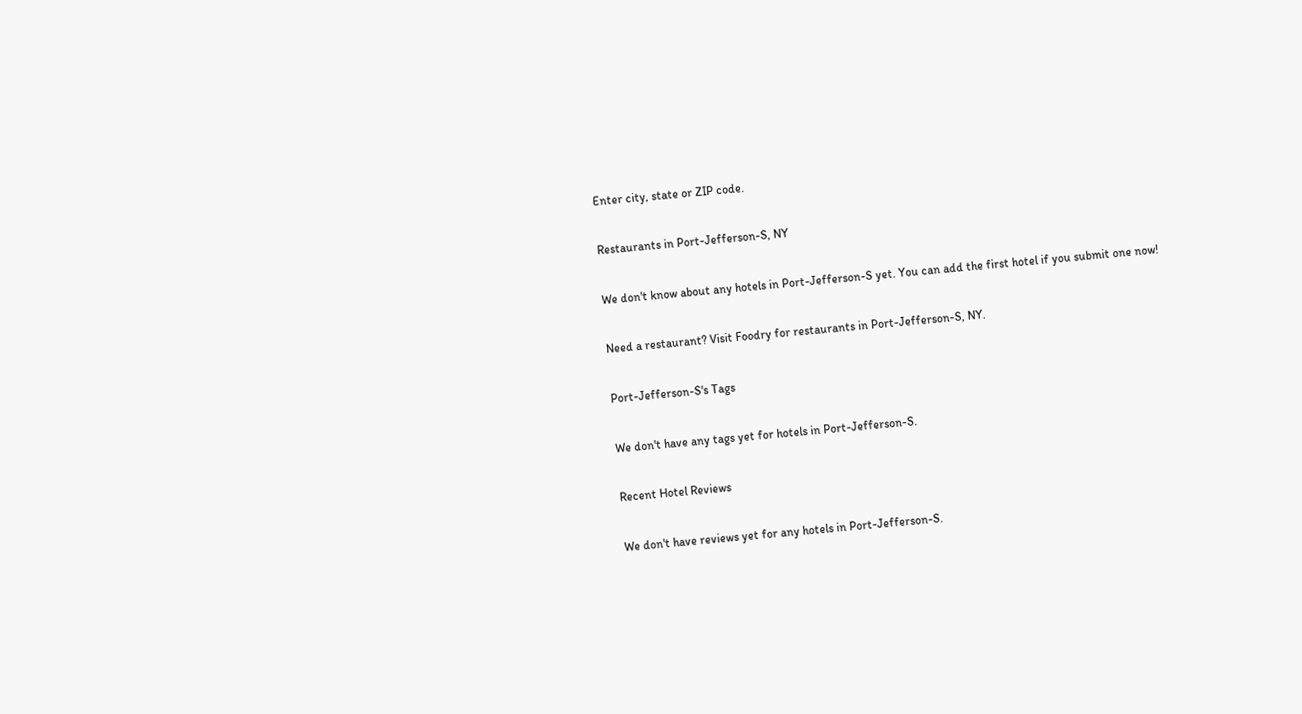Enter city, state or ZIP code.

Restaurants in Port-Jefferson-S, NY

We don't know about any hotels in Port-Jefferson-S yet. You can add the first hotel if you submit one now!

Need a restaurant? Visit Foodry for restaurants in Port-Jefferson-S, NY.

Port-Jefferson-S's Tags

We don't have any tags yet for hotels in Port-Jefferson-S.

Recent Hotel Reviews

We don't have reviews yet for any hotels in Port-Jefferson-S.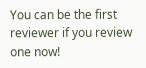You can be the first reviewer if you review one now!